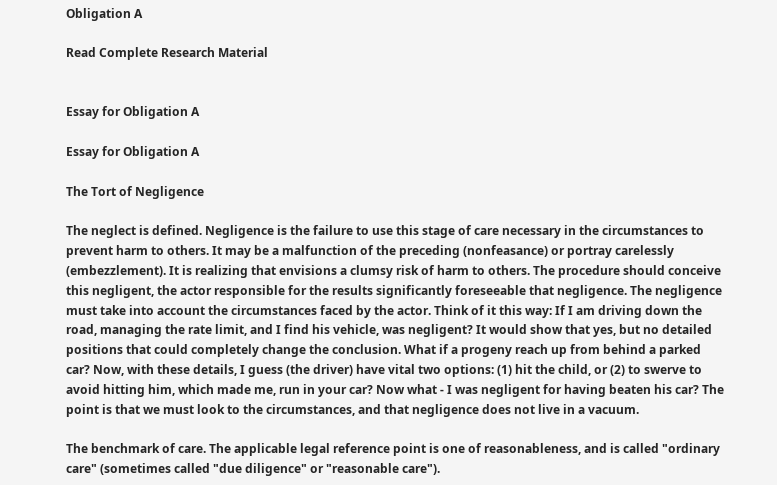Obligation A

Read Complete Research Material


Essay for Obligation A

Essay for Obligation A

The Tort of Negligence

The neglect is defined. Negligence is the failure to use this stage of care necessary in the circumstances to prevent harm to others. It may be a malfunction of the preceding (nonfeasance) or portray carelessly (embezzlement). It is realizing that envisions a clumsy risk of harm to others. The procedure should conceive this negligent, the actor responsible for the results significantly foreseeable that negligence. The negligence must take into account the circumstances faced by the actor. Think of it this way: If I am driving down the road, managing the rate limit, and I find his vehicle, was negligent? It would show that yes, but no detailed positions that could completely change the conclusion. What if a progeny reach up from behind a parked car? Now, with these details, I guess (the driver) have vital two options: (1) hit the child, or (2) to swerve to avoid hitting him, which made me, run in your car? Now what - I was negligent for having beaten his car? The point is that we must look to the circumstances, and that negligence does not live in a vacuum.

The benchmark of care. The applicable legal reference point is one of reasonableness, and is called "ordinary care" (sometimes called "due diligence" or "reasonable care").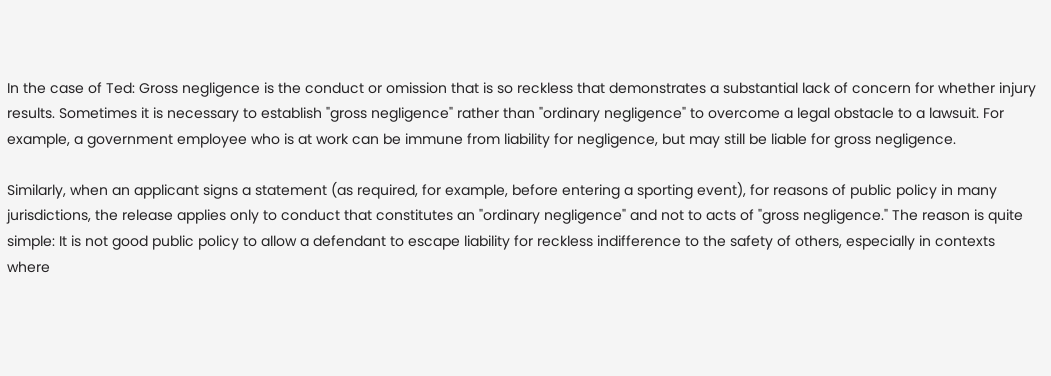In the case of Ted: Gross negligence is the conduct or omission that is so reckless that demonstrates a substantial lack of concern for whether injury results. Sometimes it is necessary to establish "gross negligence" rather than "ordinary negligence" to overcome a legal obstacle to a lawsuit. For example, a government employee who is at work can be immune from liability for negligence, but may still be liable for gross negligence.

Similarly, when an applicant signs a statement (as required, for example, before entering a sporting event), for reasons of public policy in many jurisdictions, the release applies only to conduct that constitutes an "ordinary negligence" and not to acts of "gross negligence." The reason is quite simple: It is not good public policy to allow a defendant to escape liability for reckless indifference to the safety of others, especially in contexts where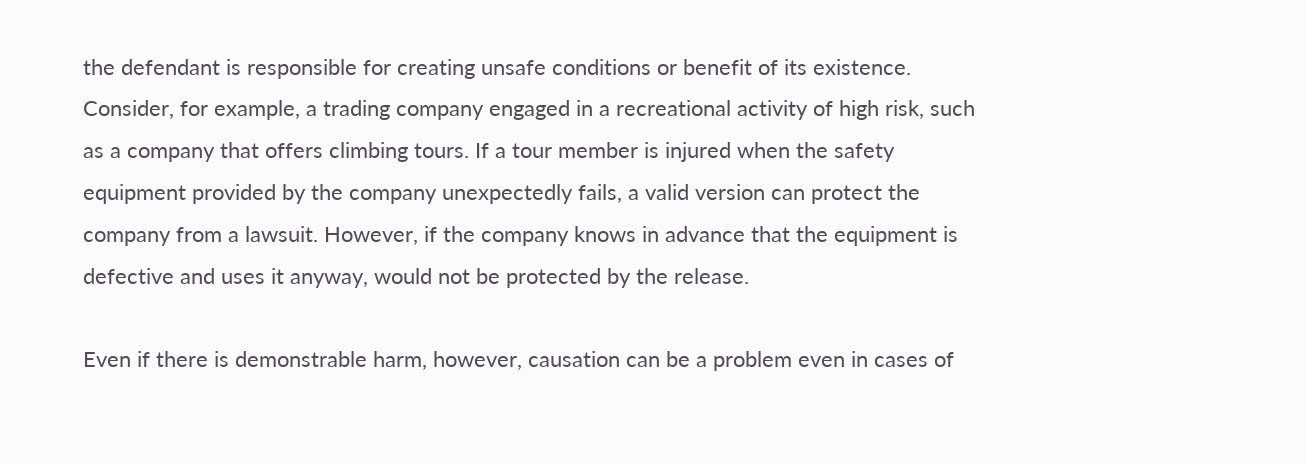the defendant is responsible for creating unsafe conditions or benefit of its existence. Consider, for example, a trading company engaged in a recreational activity of high risk, such as a company that offers climbing tours. If a tour member is injured when the safety equipment provided by the company unexpectedly fails, a valid version can protect the company from a lawsuit. However, if the company knows in advance that the equipment is defective and uses it anyway, would not be protected by the release.

Even if there is demonstrable harm, however, causation can be a problem even in cases of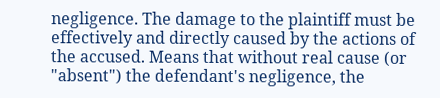negligence. The damage to the plaintiff must be effectively and directly caused by the actions of the accused. Means that without real cause (or "absent") the defendant's negligence, the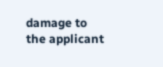damage to the applicant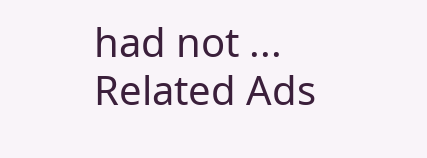had not ...
Related Ads